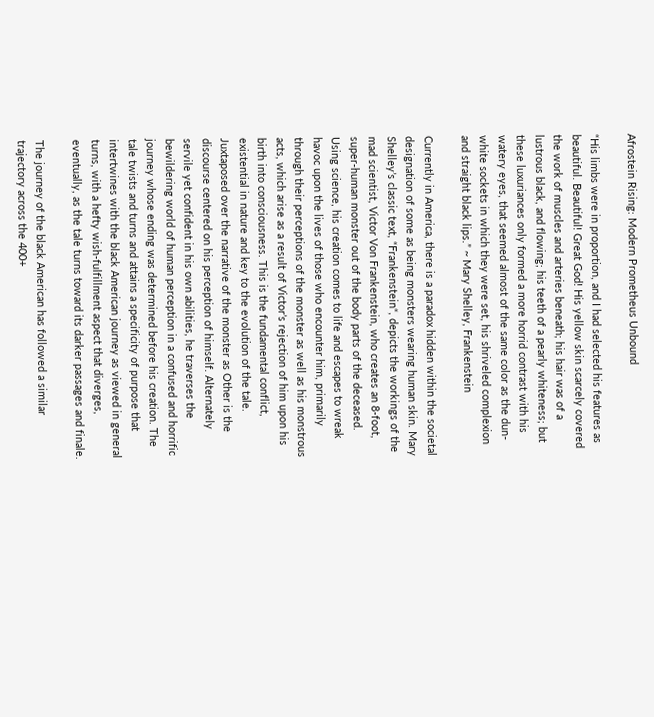Afrostein Rising: Modern Prometheus Unbound

“His limbs were in proportion, and I had selected his features as beautiful. Beautiful! Great God! His yellow skin scarcely covered the work of muscles and arteries beneath; his hair was of a lustrous black, and flowing; his teeth of a pearly whiteness; but these luxuriances only formed a more horrid contrast with his watery eyes, that seemed almost of the same color as the dun-white sockets in which they were set, his shriveled complexion and straight black lips.” ~ Mary Shelley, Frankenstein

Currently in America, there is a paradox hidden within the societal designation of some as being monsters wearing human skin. Mary Shelley’s classic text, “Frankenstein“, depicts the workings of the mad scientist, Victor Von Frankenstein, who creates an 8-foot, super-human monster out of the body parts of the deceased. Using science, his creation comes to life and escapes to wreak havoc upon the lives of those who encounter him, primarily through their perceptions of the monster as well as his monstrous acts, which arise as a result of Victor’s rejection of him upon his birth into consciousness. This is the fundamental conflict, existential in nature and key to the evolution of the tale. Juxtaposed over the narrative of the monster as Other is the discourse centered on his perception of himself. Alternately servile yet confident in his own abilities, he traverses the bewildering world of human perception in a confused and horrific journey whose ending was determined before his creation. The tale twists and turns and attains a specificity of purpose that intertwines with the black American journey as viewed in general turns, with a hefty wish-fulfillment aspect that diverges, eventually, as the tale turns toward its darker passages and finale.

The journey of the black American has followed a similar trajectory across the 400+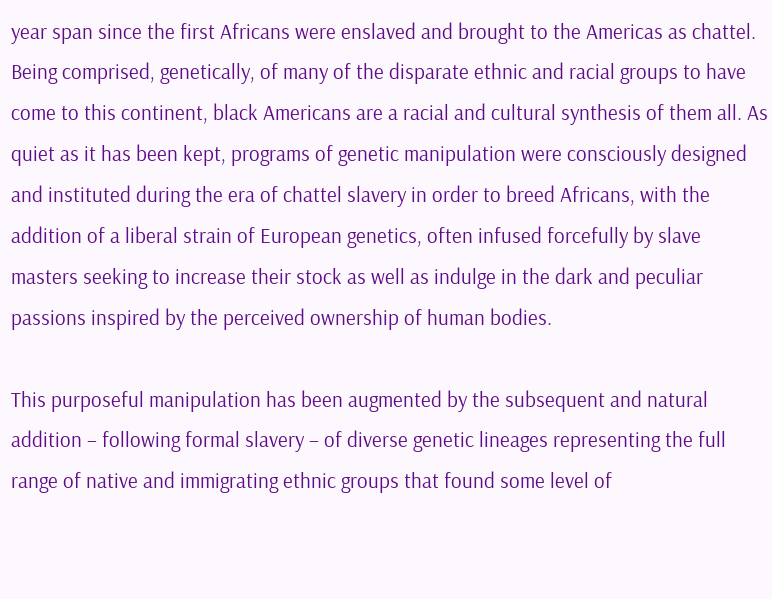year span since the first Africans were enslaved and brought to the Americas as chattel. Being comprised, genetically, of many of the disparate ethnic and racial groups to have come to this continent, black Americans are a racial and cultural synthesis of them all. As quiet as it has been kept, programs of genetic manipulation were consciously designed and instituted during the era of chattel slavery in order to breed Africans, with the addition of a liberal strain of European genetics, often infused forcefully by slave masters seeking to increase their stock as well as indulge in the dark and peculiar passions inspired by the perceived ownership of human bodies.

This purposeful manipulation has been augmented by the subsequent and natural addition – following formal slavery – of diverse genetic lineages representing the full range of native and immigrating ethnic groups that found some level of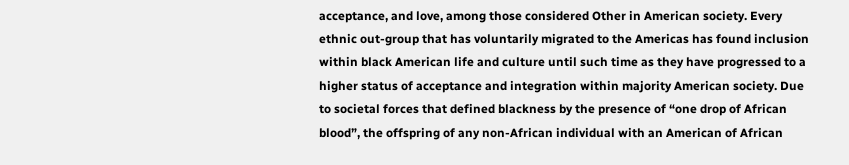acceptance, and love, among those considered Other in American society. Every ethnic out-group that has voluntarily migrated to the Americas has found inclusion within black American life and culture until such time as they have progressed to a higher status of acceptance and integration within majority American society. Due to societal forces that defined blackness by the presence of “one drop of African blood”, the offspring of any non-African individual with an American of African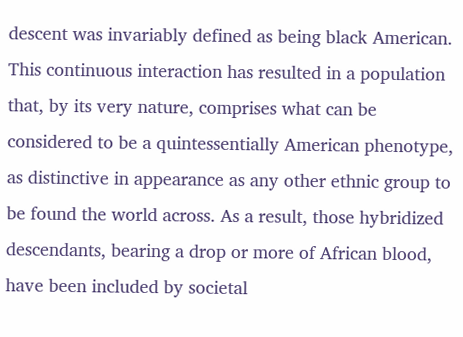descent was invariably defined as being black American. This continuous interaction has resulted in a population that, by its very nature, comprises what can be considered to be a quintessentially American phenotype, as distinctive in appearance as any other ethnic group to be found the world across. As a result, those hybridized descendants, bearing a drop or more of African blood, have been included by societal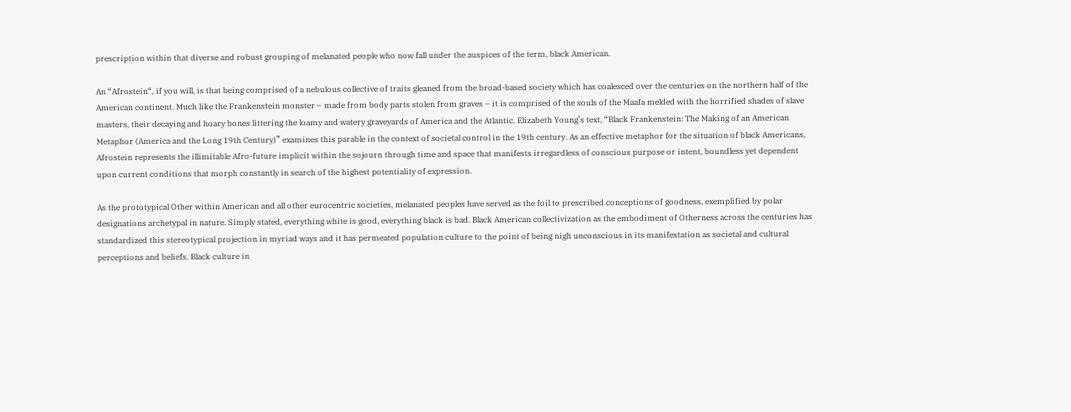prescription within that diverse and robust grouping of melanated people who now fall under the auspices of the term, black American.

An “Afrostein“, if you will, is that being comprised of a nebulous collective of traits gleaned from the broad-based society which has coalesced over the centuries on the northern half of the American continent. Much like the Frankenstein monster – made from body parts stolen from graves – it is comprised of the souls of the Maafa melded with the horrified shades of slave masters, their decaying and hoary bones littering the loamy and watery graveyards of America and the Atlantic. Elizabeth Young’s text, “Black Frankenstein: The Making of an American Metaphor (America and the Long 19th Century)” examines this parable in the context of societal control in the 19th century. As an effective metaphor for the situation of black Americans, Afrostein represents the illimitable Afro-future implicit within the sojourn through time and space that manifests irregardless of conscious purpose or intent, boundless yet dependent upon current conditions that morph constantly in search of the highest potentiality of expression.

As the prototypical Other within American and all other eurocentric societies, melanated peoples have served as the foil to prescribed conceptions of goodness, exemplified by polar designations archetypal in nature. Simply stated, everything white is good, everything black is bad. Black American collectivization as the embodiment of Otherness across the centuries has standardized this stereotypical projection in myriad ways and it has permeated population culture to the point of being nigh unconscious in its manifestation as societal and cultural perceptions and beliefs. Black culture in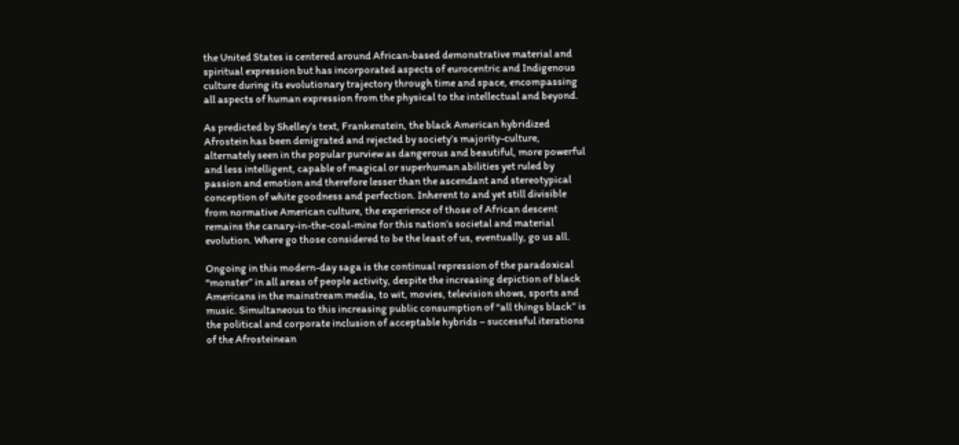the United States is centered around African-based demonstrative material and spiritual expression but has incorporated aspects of eurocentric and Indigenous culture during its evolutionary trajectory through time and space, encompassing all aspects of human expression from the physical to the intellectual and beyond.

As predicted by Shelley’s text, Frankenstein, the black American hybridized Afrostein has been denigrated and rejected by society’s majority-culture, alternately seen in the popular purview as dangerous and beautiful, more powerful and less intelligent, capable of magical or superhuman abilities yet ruled by passion and emotion and therefore lesser than the ascendant and stereotypical conception of white goodness and perfection. Inherent to and yet still divisible from normative American culture, the experience of those of African descent remains the canary-in-the-coal-mine for this nation’s societal and material evolution. Where go those considered to be the least of us, eventually, go us all.

Ongoing in this modern-day saga is the continual repression of the paradoxical “monster” in all areas of people activity, despite the increasing depiction of black Americans in the mainstream media, to wit, movies, television shows, sports and music. Simultaneous to this increasing public consumption of “all things black” is the political and corporate inclusion of acceptable hybrids – successful iterations of the Afrosteinean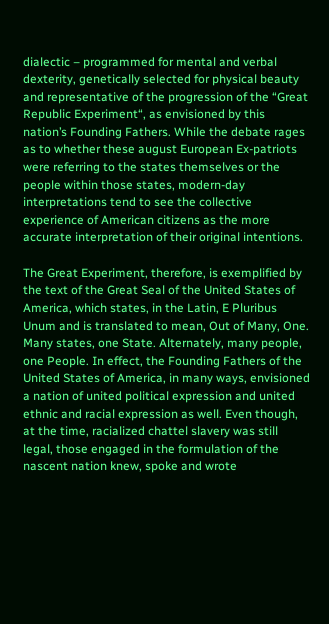dialectic – programmed for mental and verbal dexterity, genetically selected for physical beauty and representative of the progression of the “Great Republic Experiment“, as envisioned by this nation’s Founding Fathers. While the debate rages as to whether these august European Ex-patriots were referring to the states themselves or the people within those states, modern-day interpretations tend to see the collective experience of American citizens as the more accurate interpretation of their original intentions.

The Great Experiment, therefore, is exemplified by the text of the Great Seal of the United States of America, which states, in the Latin, E Pluribus Unum and is translated to mean, Out of Many, One. Many states, one State. Alternately, many people, one People. In effect, the Founding Fathers of the United States of America, in many ways, envisioned a nation of united political expression and united ethnic and racial expression as well. Even though, at the time, racialized chattel slavery was still legal, those engaged in the formulation of the nascent nation knew, spoke and wrote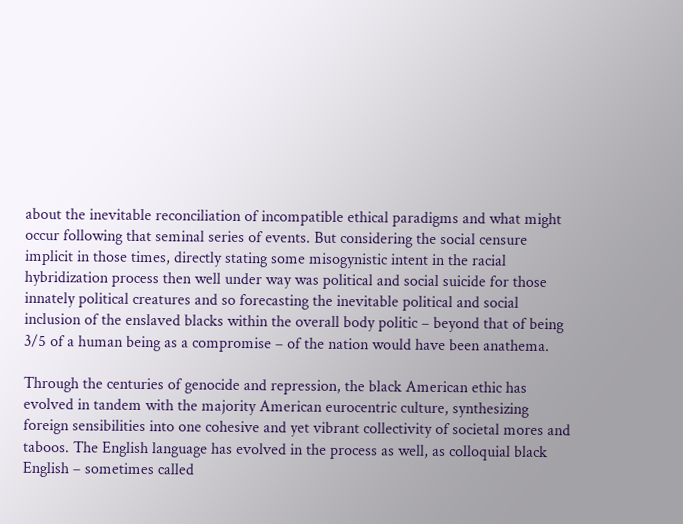about the inevitable reconciliation of incompatible ethical paradigms and what might occur following that seminal series of events. But considering the social censure implicit in those times, directly stating some misogynistic intent in the racial hybridization process then well under way was political and social suicide for those innately political creatures and so forecasting the inevitable political and social inclusion of the enslaved blacks within the overall body politic – beyond that of being 3/5 of a human being as a compromise – of the nation would have been anathema.

Through the centuries of genocide and repression, the black American ethic has evolved in tandem with the majority American eurocentric culture, synthesizing foreign sensibilities into one cohesive and yet vibrant collectivity of societal mores and taboos. The English language has evolved in the process as well, as colloquial black English – sometimes called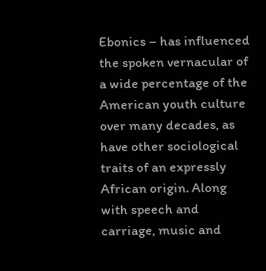Ebonics – has influenced the spoken vernacular of a wide percentage of the American youth culture over many decades, as have other sociological traits of an expressly African origin. Along with speech and carriage, music and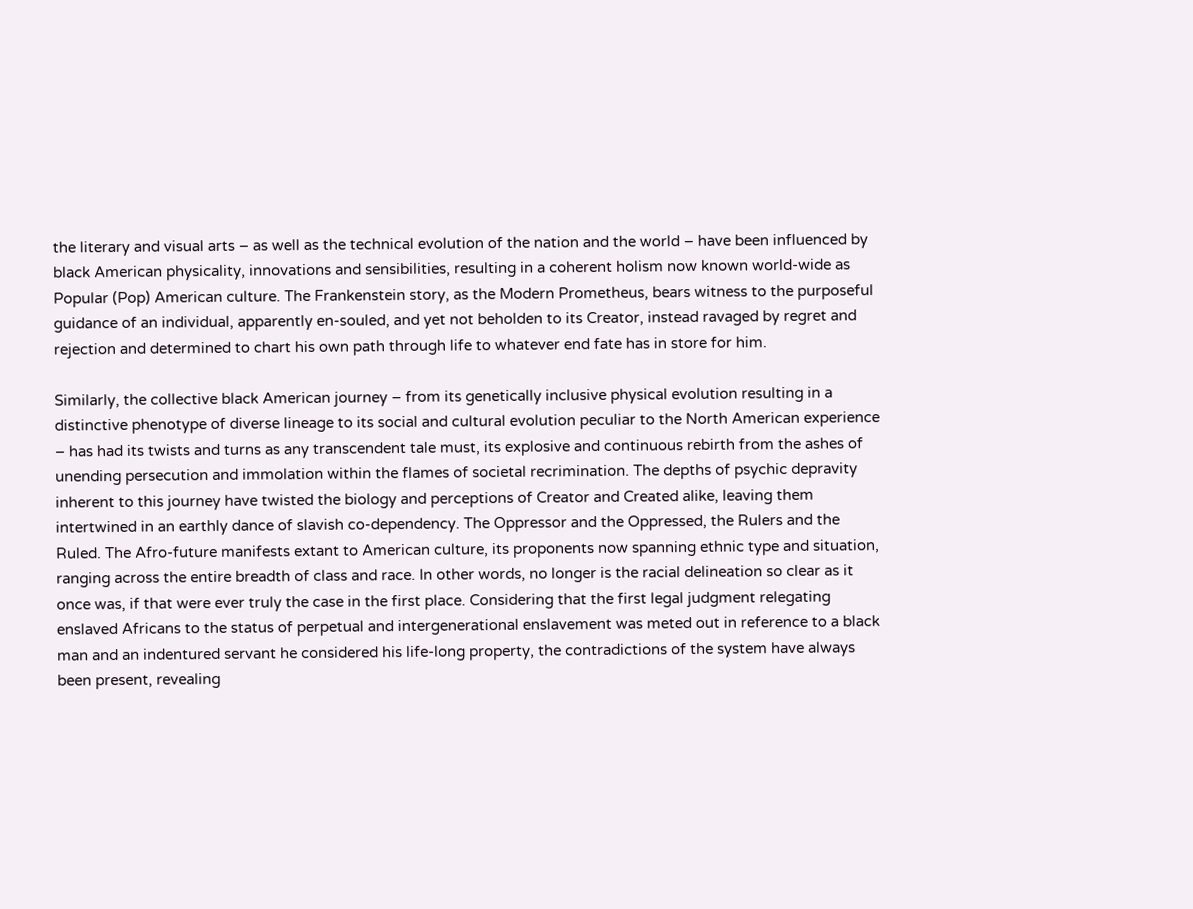the literary and visual arts – as well as the technical evolution of the nation and the world – have been influenced by black American physicality, innovations and sensibilities, resulting in a coherent holism now known world-wide as Popular (Pop) American culture. The Frankenstein story, as the Modern Prometheus, bears witness to the purposeful guidance of an individual, apparently en-souled, and yet not beholden to its Creator, instead ravaged by regret and rejection and determined to chart his own path through life to whatever end fate has in store for him.

Similarly, the collective black American journey – from its genetically inclusive physical evolution resulting in a distinctive phenotype of diverse lineage to its social and cultural evolution peculiar to the North American experience – has had its twists and turns as any transcendent tale must, its explosive and continuous rebirth from the ashes of unending persecution and immolation within the flames of societal recrimination. The depths of psychic depravity inherent to this journey have twisted the biology and perceptions of Creator and Created alike, leaving them intertwined in an earthly dance of slavish co-dependency. The Oppressor and the Oppressed, the Rulers and the Ruled. The Afro-future manifests extant to American culture, its proponents now spanning ethnic type and situation, ranging across the entire breadth of class and race. In other words, no longer is the racial delineation so clear as it once was, if that were ever truly the case in the first place. Considering that the first legal judgment relegating enslaved Africans to the status of perpetual and intergenerational enslavement was meted out in reference to a black man and an indentured servant he considered his life-long property, the contradictions of the system have always been present, revealing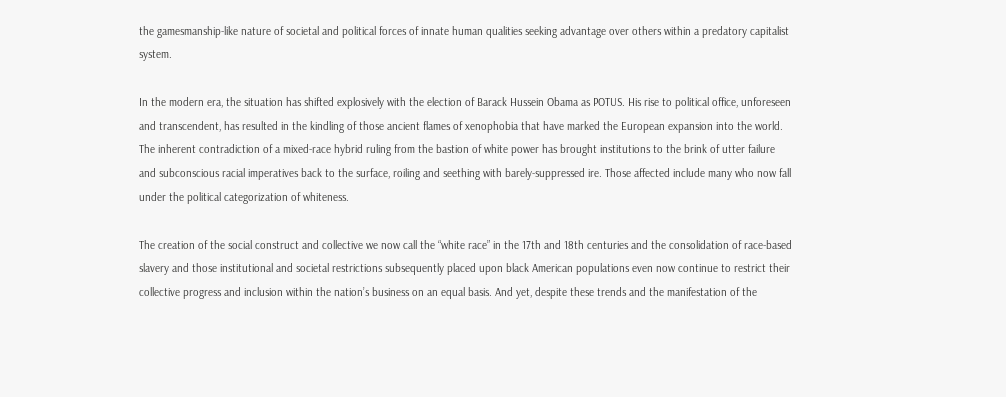the gamesmanship-like nature of societal and political forces of innate human qualities seeking advantage over others within a predatory capitalist system.

In the modern era, the situation has shifted explosively with the election of Barack Hussein Obama as POTUS. His rise to political office, unforeseen and transcendent, has resulted in the kindling of those ancient flames of xenophobia that have marked the European expansion into the world. The inherent contradiction of a mixed-race hybrid ruling from the bastion of white power has brought institutions to the brink of utter failure and subconscious racial imperatives back to the surface, roiling and seething with barely-suppressed ire. Those affected include many who now fall under the political categorization of whiteness.

The creation of the social construct and collective we now call the “white race” in the 17th and 18th centuries and the consolidation of race-based slavery and those institutional and societal restrictions subsequently placed upon black American populations even now continue to restrict their collective progress and inclusion within the nation’s business on an equal basis. And yet, despite these trends and the manifestation of the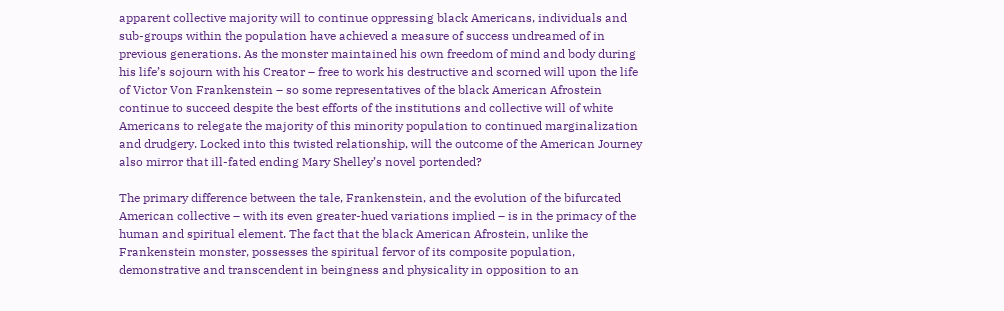apparent collective majority will to continue oppressing black Americans, individuals and sub-groups within the population have achieved a measure of success undreamed of in previous generations. As the monster maintained his own freedom of mind and body during his life’s sojourn with his Creator – free to work his destructive and scorned will upon the life of Victor Von Frankenstein – so some representatives of the black American Afrostein continue to succeed despite the best efforts of the institutions and collective will of white Americans to relegate the majority of this minority population to continued marginalization and drudgery. Locked into this twisted relationship, will the outcome of the American Journey also mirror that ill-fated ending Mary Shelley’s novel portended?

The primary difference between the tale, Frankenstein, and the evolution of the bifurcated American collective – with its even greater-hued variations implied – is in the primacy of the human and spiritual element. The fact that the black American Afrostein, unlike the Frankenstein monster, possesses the spiritual fervor of its composite population, demonstrative and transcendent in beingness and physicality in opposition to an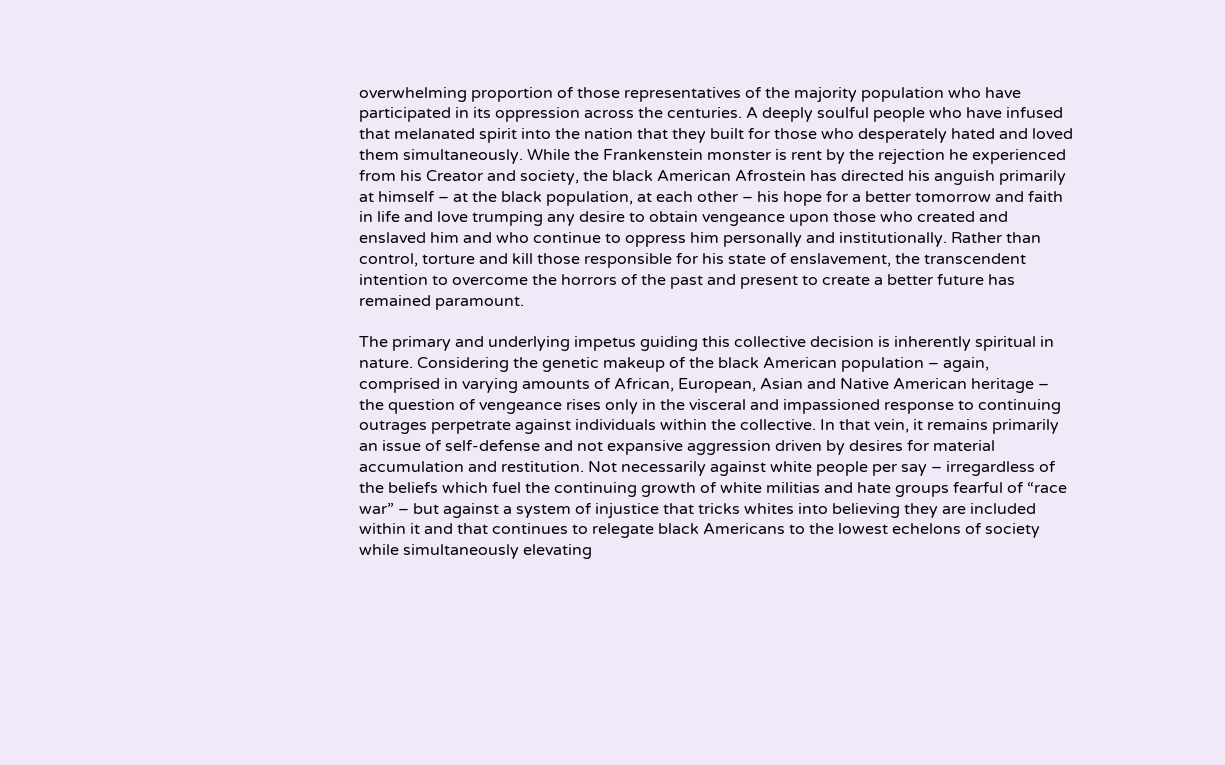overwhelming proportion of those representatives of the majority population who have participated in its oppression across the centuries. A deeply soulful people who have infused that melanated spirit into the nation that they built for those who desperately hated and loved them simultaneously. While the Frankenstein monster is rent by the rejection he experienced from his Creator and society, the black American Afrostein has directed his anguish primarily at himself – at the black population, at each other – his hope for a better tomorrow and faith in life and love trumping any desire to obtain vengeance upon those who created and enslaved him and who continue to oppress him personally and institutionally. Rather than control, torture and kill those responsible for his state of enslavement, the transcendent intention to overcome the horrors of the past and present to create a better future has remained paramount.

The primary and underlying impetus guiding this collective decision is inherently spiritual in nature. Considering the genetic makeup of the black American population – again, comprised in varying amounts of African, European, Asian and Native American heritage – the question of vengeance rises only in the visceral and impassioned response to continuing outrages perpetrate against individuals within the collective. In that vein, it remains primarily an issue of self-defense and not expansive aggression driven by desires for material accumulation and restitution. Not necessarily against white people per say – irregardless of the beliefs which fuel the continuing growth of white militias and hate groups fearful of “race war” – but against a system of injustice that tricks whites into believing they are included within it and that continues to relegate black Americans to the lowest echelons of society while simultaneously elevating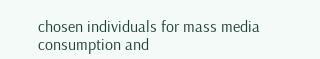chosen individuals for mass media consumption and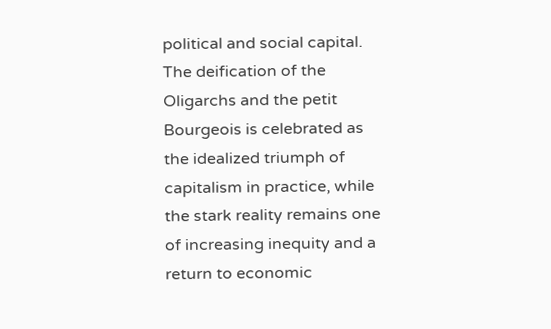political and social capital. The deification of the Oligarchs and the petit Bourgeois is celebrated as the idealized triumph of capitalism in practice, while the stark reality remains one of increasing inequity and a return to economic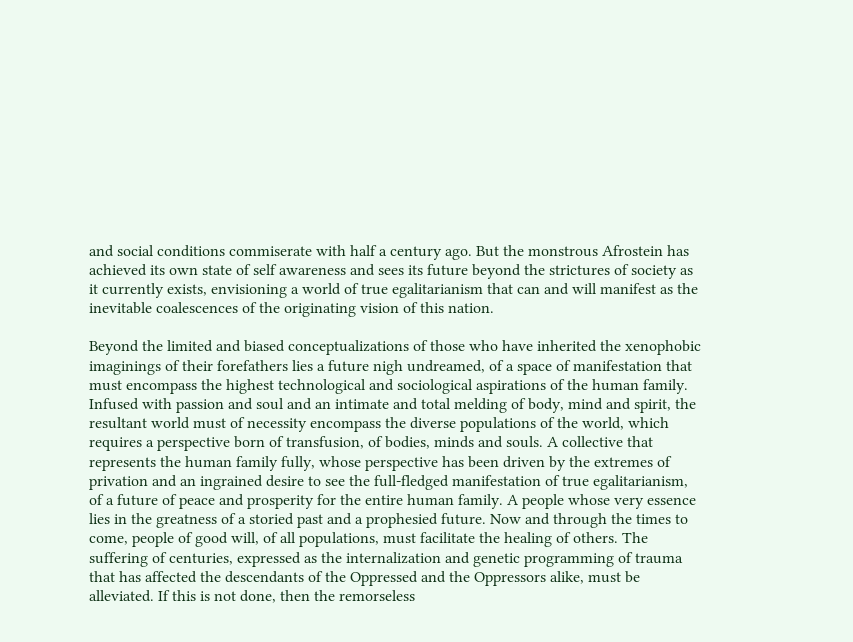and social conditions commiserate with half a century ago. But the monstrous Afrostein has achieved its own state of self awareness and sees its future beyond the strictures of society as it currently exists, envisioning a world of true egalitarianism that can and will manifest as the inevitable coalescences of the originating vision of this nation.

Beyond the limited and biased conceptualizations of those who have inherited the xenophobic imaginings of their forefathers lies a future nigh undreamed, of a space of manifestation that must encompass the highest technological and sociological aspirations of the human family. Infused with passion and soul and an intimate and total melding of body, mind and spirit, the resultant world must of necessity encompass the diverse populations of the world, which requires a perspective born of transfusion, of bodies, minds and souls. A collective that represents the human family fully, whose perspective has been driven by the extremes of privation and an ingrained desire to see the full-fledged manifestation of true egalitarianism, of a future of peace and prosperity for the entire human family. A people whose very essence
lies in the greatness of a storied past and a prophesied future. Now and through the times to come, people of good will, of all populations, must facilitate the healing of others. The suffering of centuries, expressed as the internalization and genetic programming of trauma that has affected the descendants of the Oppressed and the Oppressors alike, must be alleviated. If this is not done, then the remorseless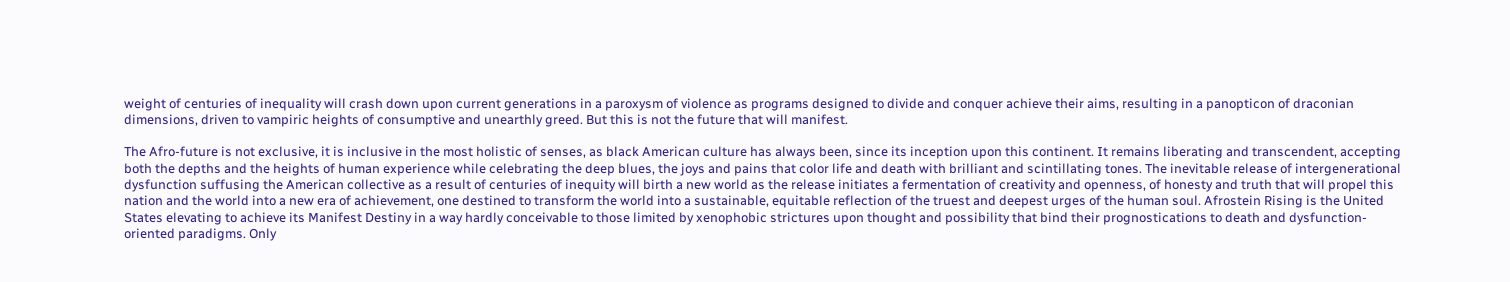weight of centuries of inequality will crash down upon current generations in a paroxysm of violence as programs designed to divide and conquer achieve their aims, resulting in a panopticon of draconian dimensions, driven to vampiric heights of consumptive and unearthly greed. But this is not the future that will manifest.

The Afro-future is not exclusive, it is inclusive in the most holistic of senses, as black American culture has always been, since its inception upon this continent. It remains liberating and transcendent, accepting both the depths and the heights of human experience while celebrating the deep blues, the joys and pains that color life and death with brilliant and scintillating tones. The inevitable release of intergenerational dysfunction suffusing the American collective as a result of centuries of inequity will birth a new world as the release initiates a fermentation of creativity and openness, of honesty and truth that will propel this nation and the world into a new era of achievement, one destined to transform the world into a sustainable, equitable reflection of the truest and deepest urges of the human soul. Afrostein Rising is the United States elevating to achieve its Manifest Destiny in a way hardly conceivable to those limited by xenophobic strictures upon thought and possibility that bind their prognostications to death and dysfunction-oriented paradigms. Only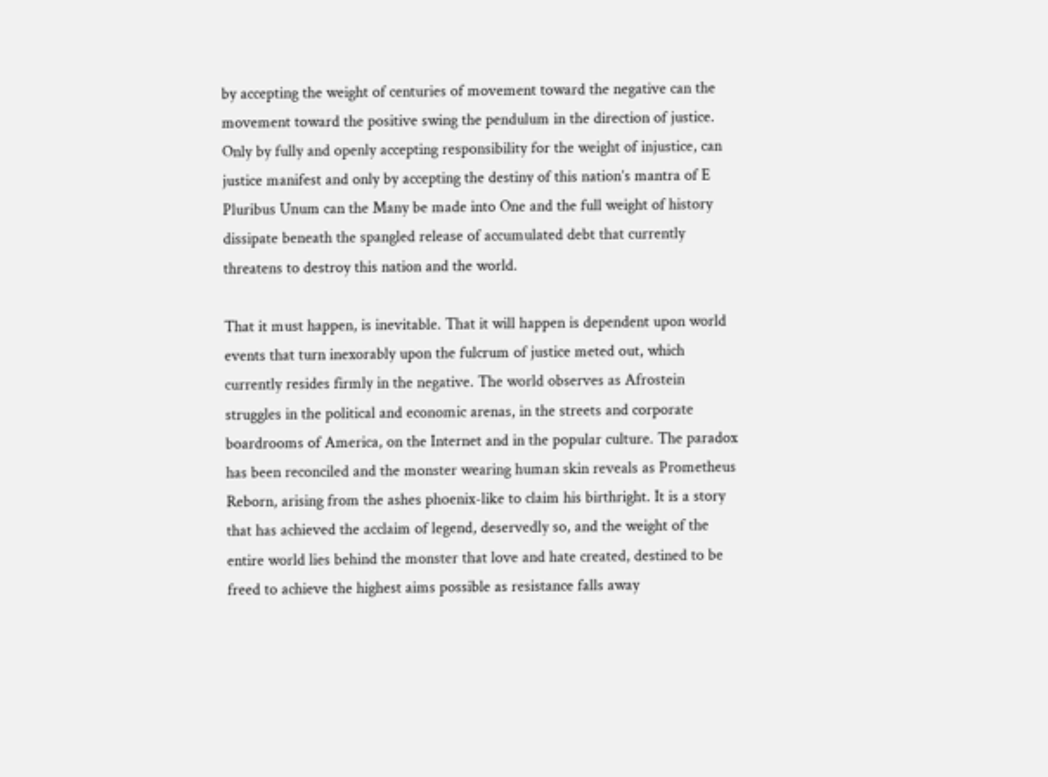by accepting the weight of centuries of movement toward the negative can the movement toward the positive swing the pendulum in the direction of justice. Only by fully and openly accepting responsibility for the weight of injustice, can justice manifest and only by accepting the destiny of this nation’s mantra of E Pluribus Unum can the Many be made into One and the full weight of history dissipate beneath the spangled release of accumulated debt that currently threatens to destroy this nation and the world.

That it must happen, is inevitable. That it will happen is dependent upon world events that turn inexorably upon the fulcrum of justice meted out, which currently resides firmly in the negative. The world observes as Afrostein struggles in the political and economic arenas, in the streets and corporate boardrooms of America, on the Internet and in the popular culture. The paradox has been reconciled and the monster wearing human skin reveals as Prometheus Reborn, arising from the ashes phoenix-like to claim his birthright. It is a story that has achieved the acclaim of legend, deservedly so, and the weight of the entire world lies behind the monster that love and hate created, destined to be freed to achieve the highest aims possible as resistance falls away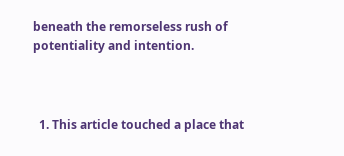beneath the remorseless rush of potentiality and intention.



  1. This article touched a place that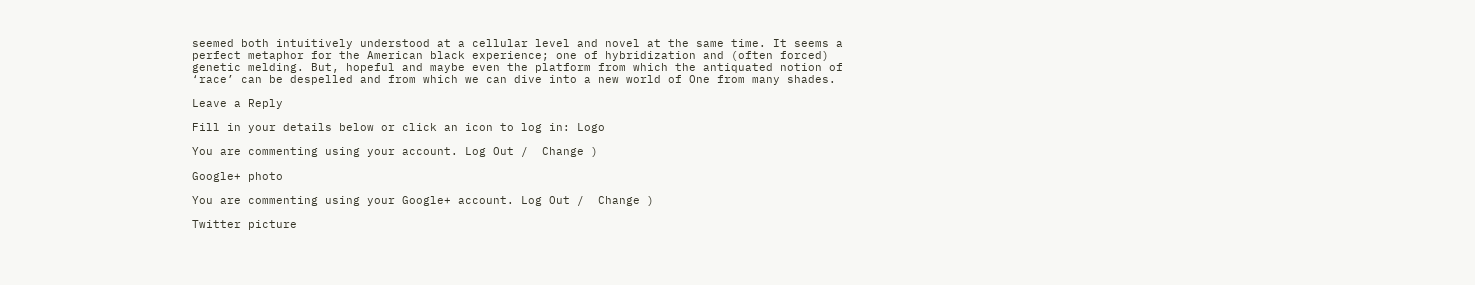seemed both intuitively understood at a cellular level and novel at the same time. It seems a perfect metaphor for the American black experience; one of hybridization and (often forced) genetic melding. But, hopeful and maybe even the platform from which the antiquated notion of ‘race’ can be despelled and from which we can dive into a new world of One from many shades.

Leave a Reply

Fill in your details below or click an icon to log in: Logo

You are commenting using your account. Log Out /  Change )

Google+ photo

You are commenting using your Google+ account. Log Out /  Change )

Twitter picture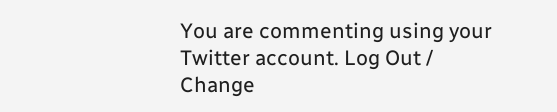You are commenting using your Twitter account. Log Out /  Change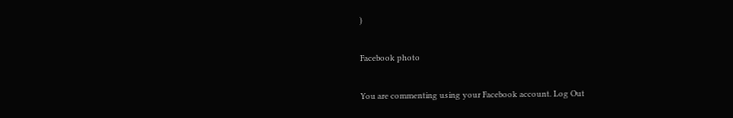)

Facebook photo

You are commenting using your Facebook account. Log Out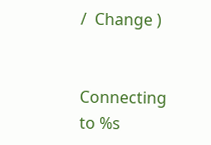/  Change )


Connecting to %s